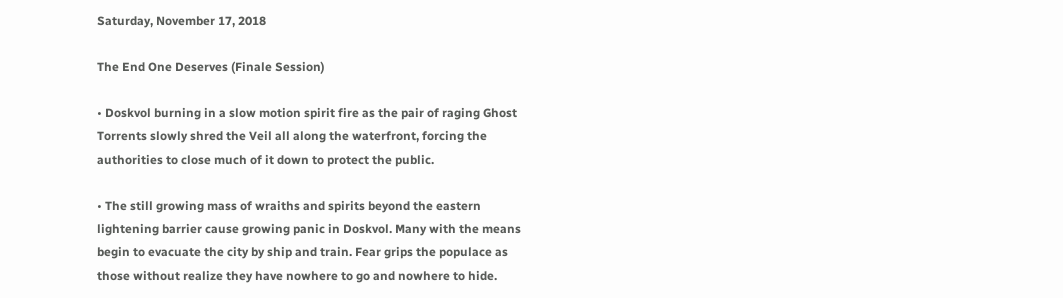Saturday, November 17, 2018

The End One Deserves (Finale Session)

• Doskvol burning in a slow motion spirit fire as the pair of raging Ghost Torrents slowly shred the Veil all along the waterfront, forcing the authorities to close much of it down to protect the public.

• The still growing mass of wraiths and spirits beyond the eastern lightening barrier cause growing panic in Doskvol. Many with the means begin to evacuate the city by ship and train. Fear grips the populace as those without realize they have nowhere to go and nowhere to hide.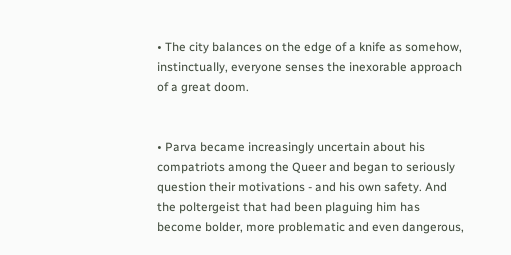• The city balances on the edge of a knife as somehow, instinctually, everyone senses the inexorable approach of a great doom.


• Parva became increasingly uncertain about his compatriots among the Queer and began to seriously question their motivations - and his own safety. And the poltergeist that had been plaguing him has become bolder, more problematic and even dangerous,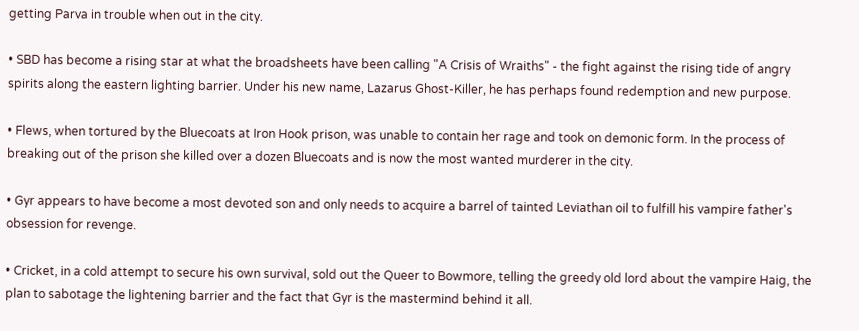getting Parva in trouble when out in the city.

• SBD has become a rising star at what the broadsheets have been calling "A Crisis of Wraiths" - the fight against the rising tide of angry spirits along the eastern lighting barrier. Under his new name, Lazarus Ghost-Killer, he has perhaps found redemption and new purpose.

• Flews, when tortured by the Bluecoats at Iron Hook prison, was unable to contain her rage and took on demonic form. In the process of breaking out of the prison she killed over a dozen Bluecoats and is now the most wanted murderer in the city.

• Gyr appears to have become a most devoted son and only needs to acquire a barrel of tainted Leviathan oil to fulfill his vampire father's obsession for revenge.

• Cricket, in a cold attempt to secure his own survival, sold out the Queer to Bowmore, telling the greedy old lord about the vampire Haig, the plan to sabotage the lightening barrier and the fact that Gyr is the mastermind behind it all.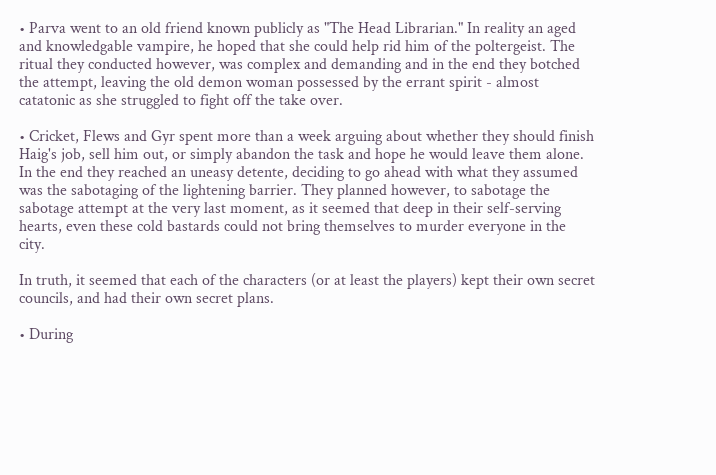• Parva went to an old friend known publicly as "The Head Librarian." In reality an aged and knowledgable vampire, he hoped that she could help rid him of the poltergeist. The ritual they conducted however, was complex and demanding and in the end they botched the attempt, leaving the old demon woman possessed by the errant spirit - almost catatonic as she struggled to fight off the take over.

• Cricket, Flews and Gyr spent more than a week arguing about whether they should finish Haig's job, sell him out, or simply abandon the task and hope he would leave them alone. In the end they reached an uneasy detente, deciding to go ahead with what they assumed was the sabotaging of the lightening barrier. They planned however, to sabotage the sabotage attempt at the very last moment, as it seemed that deep in their self-serving hearts, even these cold bastards could not bring themselves to murder everyone in the city.

In truth, it seemed that each of the characters (or at least the players) kept their own secret councils, and had their own secret plans.

• During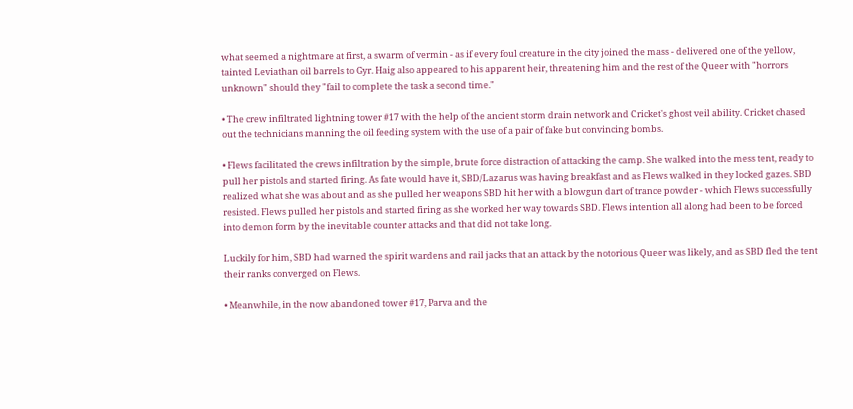what seemed a nightmare at first, a swarm of vermin - as if every foul creature in the city joined the mass - delivered one of the yellow, tainted Leviathan oil barrels to Gyr. Haig also appeared to his apparent heir, threatening him and the rest of the Queer with "horrors unknown" should they "fail to complete the task a second time."

• The crew infiltrated lightning tower #17 with the help of the ancient storm drain network and Cricket's ghost veil ability. Cricket chased out the technicians manning the oil feeding system with the use of a pair of fake but convincing bombs.

• Flews facilitated the crews infiltration by the simple, brute force distraction of attacking the camp. She walked into the mess tent, ready to pull her pistols and started firing. As fate would have it, SBD/Lazarus was having breakfast and as Flews walked in they locked gazes. SBD realized what she was about and as she pulled her weapons SBD hit her with a blowgun dart of trance powder - which Flews successfully resisted. Flews pulled her pistols and started firing as she worked her way towards SBD. Flews intention all along had been to be forced into demon form by the inevitable counter attacks and that did not take long.

Luckily for him, SBD had warned the spirit wardens and rail jacks that an attack by the notorious Queer was likely, and as SBD fled the tent their ranks converged on Flews.

• Meanwhile, in the now abandoned tower #17, Parva and the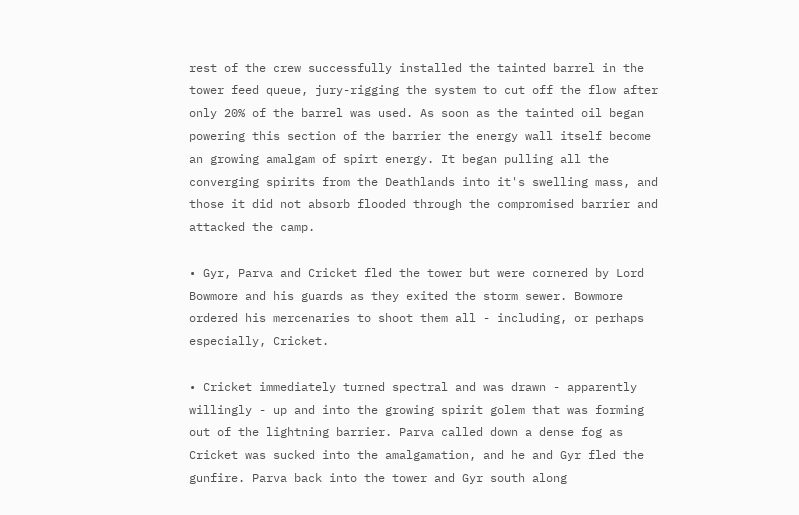rest of the crew successfully installed the tainted barrel in the tower feed queue, jury-rigging the system to cut off the flow after only 20% of the barrel was used. As soon as the tainted oil began powering this section of the barrier the energy wall itself become an growing amalgam of spirt energy. It began pulling all the converging spirits from the Deathlands into it's swelling mass, and those it did not absorb flooded through the compromised barrier and attacked the camp.

• Gyr, Parva and Cricket fled the tower but were cornered by Lord Bowmore and his guards as they exited the storm sewer. Bowmore ordered his mercenaries to shoot them all - including, or perhaps especially, Cricket.

• Cricket immediately turned spectral and was drawn - apparently willingly - up and into the growing spirit golem that was forming out of the lightning barrier. Parva called down a dense fog as Cricket was sucked into the amalgamation, and he and Gyr fled the gunfire. Parva back into the tower and Gyr south along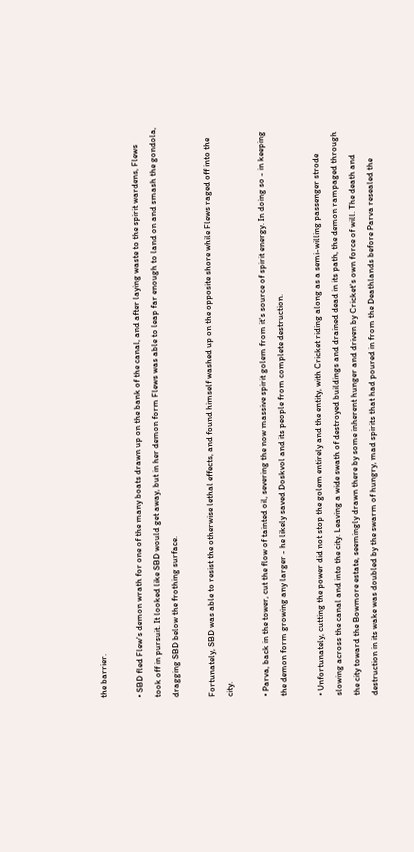the barrier.

• SBD fled Flew's demon wrath for one of the many boats drawn up on the bank of the canal, and after laying waste to the spirit wardens, Flews took off in pursuit. It looked like SBD would get away, but in her demon form Flews was able to leap far enough to land on and smash the gondola, dragging SBD below the frothing surface.

Fortunately, SBD was able to resist the otherwise lethal effects, and found himself washed up on the opposite shore while Flews raged off into the city.

• Parva, back in the tower, cut the flow of tainted oil, severing the now massive spirit golem from it's source of spirit energy. In doing so - in keeping the demon form growing any larger - he likely saved Doskvol and its people from complete destruction.

• Unfortunately, cutting the power did not stop the golem entirely and the entity, with Cricket riding along as a semi-willing passenger strode slowing across the canal and into the city. Leaving a wide swath of destroyed buildings and drained dead in its path, the demon rampaged through the city toward the Bowmore estate, seemingly drawn there by some inherent hunger and driven by Cricket's own force of will. The death and destruction in its wake was doubled by the swarm of hungry, mad spirits that had poured in from the Deathlands before Parva resealed the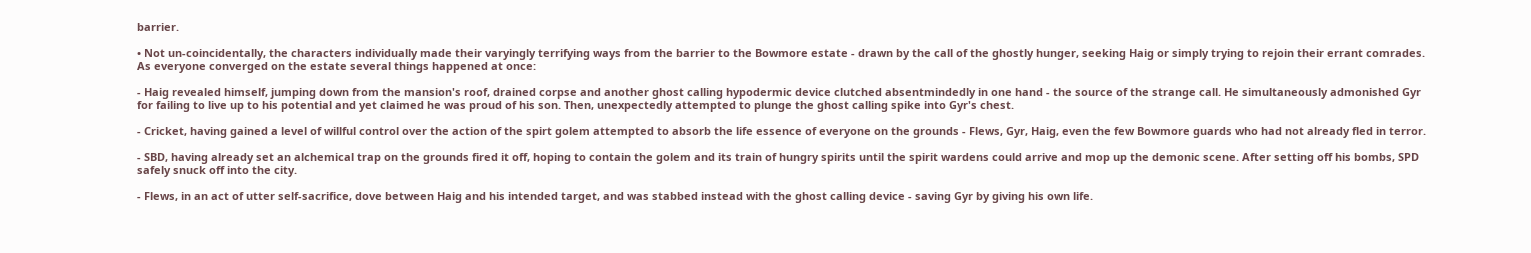barrier.

• Not un-coincidentally, the characters individually made their varyingly terrifying ways from the barrier to the Bowmore estate - drawn by the call of the ghostly hunger, seeking Haig or simply trying to rejoin their errant comrades. As everyone converged on the estate several things happened at once:

- Haig revealed himself, jumping down from the mansion's roof, drained corpse and another ghost calling hypodermic device clutched absentmindedly in one hand - the source of the strange call. He simultaneously admonished Gyr for failing to live up to his potential and yet claimed he was proud of his son. Then, unexpectedly attempted to plunge the ghost calling spike into Gyr's chest.

- Cricket, having gained a level of willful control over the action of the spirt golem attempted to absorb the life essence of everyone on the grounds - Flews, Gyr, Haig, even the few Bowmore guards who had not already fled in terror.

- SBD, having already set an alchemical trap on the grounds fired it off, hoping to contain the golem and its train of hungry spirits until the spirit wardens could arrive and mop up the demonic scene. After setting off his bombs, SPD safely snuck off into the city.

- Flews, in an act of utter self-sacrifice, dove between Haig and his intended target, and was stabbed instead with the ghost calling device - saving Gyr by giving his own life.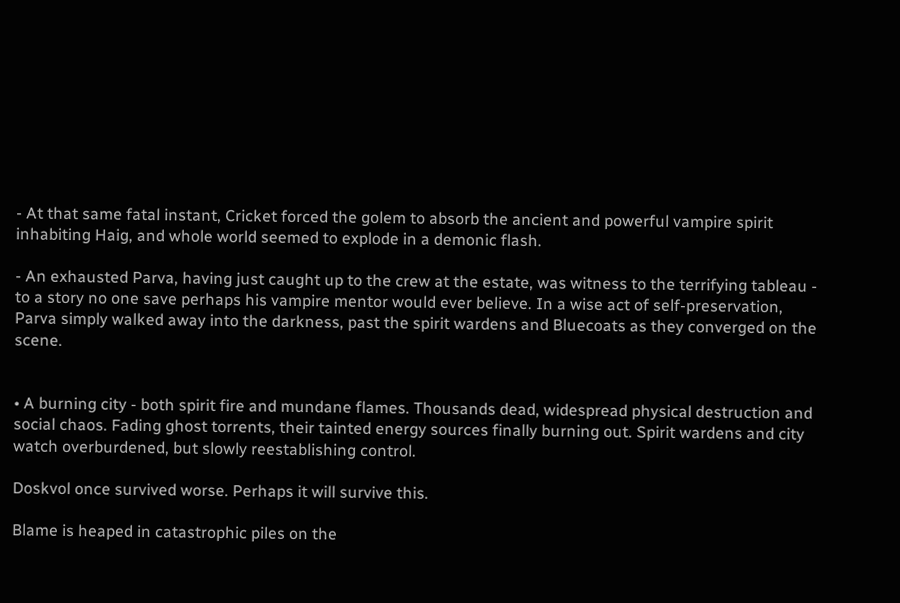- At that same fatal instant, Cricket forced the golem to absorb the ancient and powerful vampire spirit inhabiting Haig, and whole world seemed to explode in a demonic flash.

- An exhausted Parva, having just caught up to the crew at the estate, was witness to the terrifying tableau - to a story no one save perhaps his vampire mentor would ever believe. In a wise act of self-preservation, Parva simply walked away into the darkness, past the spirit wardens and Bluecoats as they converged on the scene.


• A burning city - both spirit fire and mundane flames. Thousands dead, widespread physical destruction and social chaos. Fading ghost torrents, their tainted energy sources finally burning out. Spirit wardens and city watch overburdened, but slowly reestablishing control.

Doskvol once survived worse. Perhaps it will survive this.

Blame is heaped in catastrophic piles on the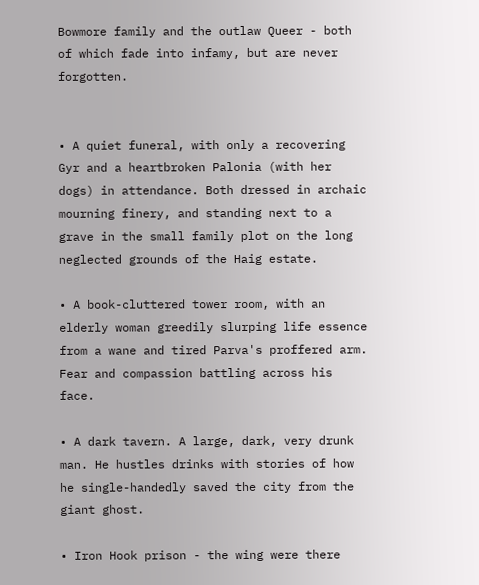Bowmore family and the outlaw Queer - both of which fade into infamy, but are never forgotten.


• A quiet funeral, with only a recovering Gyr and a heartbroken Palonia (with her dogs) in attendance. Both dressed in archaic mourning finery, and standing next to a grave in the small family plot on the long neglected grounds of the Haig estate.

• A book-cluttered tower room, with an elderly woman greedily slurping life essence from a wane and tired Parva's proffered arm. Fear and compassion battling across his face.

• A dark tavern. A large, dark, very drunk man. He hustles drinks with stories of how he single-handedly saved the city from the giant ghost.

• Iron Hook prison - the wing were there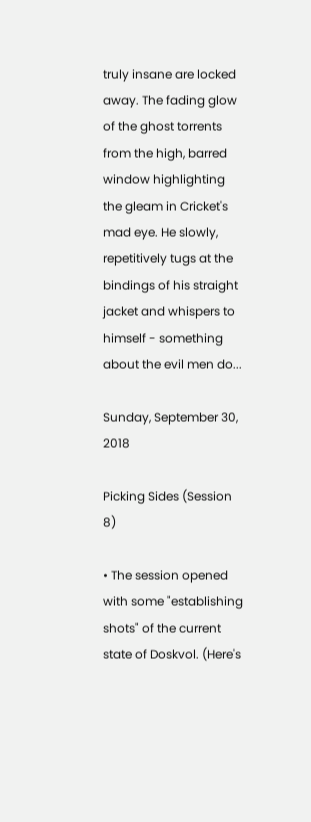truly insane are locked away. The fading glow of the ghost torrents from the high, barred window highlighting the gleam in Cricket's mad eye. He slowly, repetitively tugs at the bindings of his straight jacket and whispers to himself - something about the evil men do...

Sunday, September 30, 2018

Picking Sides (Session 8)

• The session opened with some "establishing shots" of the current state of Doskvol. (Here's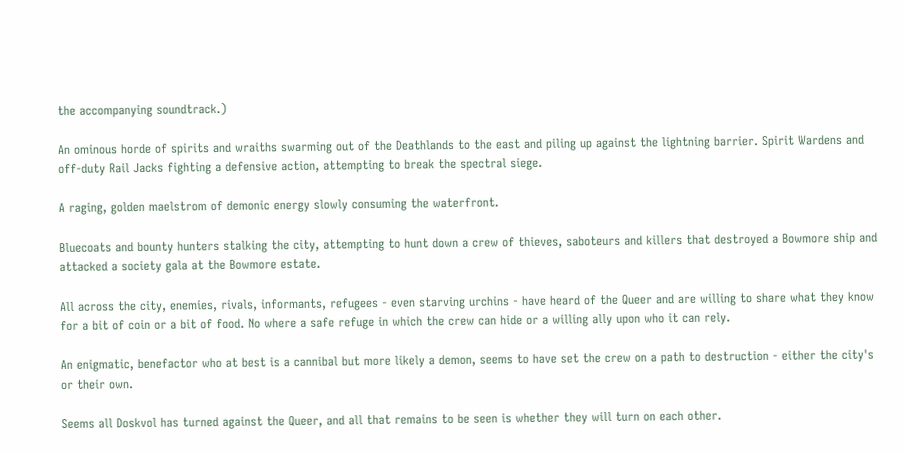the accompanying soundtrack.)

An ominous horde of spirits and wraiths swarming out of the Deathlands to the east and piling up against the lightning barrier. Spirit Wardens and off-duty Rail Jacks fighting a defensive action, attempting to break the spectral siege.

A raging, golden maelstrom of demonic energy slowly consuming the waterfront.

Bluecoats and bounty hunters stalking the city, attempting to hunt down a crew of thieves, saboteurs and killers that destroyed a Bowmore ship and attacked a society gala at the Bowmore estate.

All across the city, enemies, rivals, informants, refugees - even starving urchins - have heard of the Queer and are willing to share what they know for a bit of coin or a bit of food. No where a safe refuge in which the crew can hide or a willing ally upon who it can rely.

An enigmatic, benefactor who at best is a cannibal but more likely a demon, seems to have set the crew on a path to destruction - either the city's or their own.

Seems all Doskvol has turned against the Queer, and all that remains to be seen is whether they will turn on each other.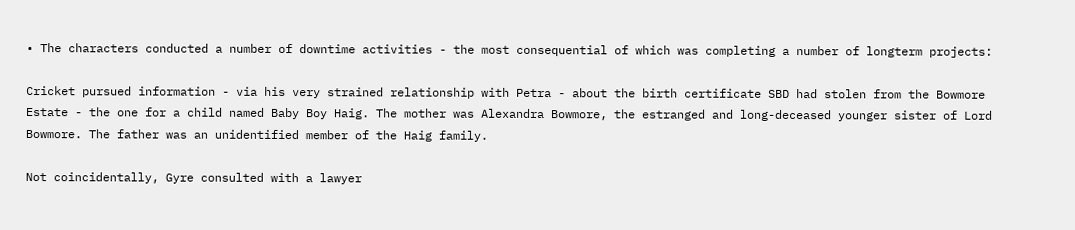• The characters conducted a number of downtime activities - the most consequential of which was completing a number of longterm projects:

Cricket pursued information - via his very strained relationship with Petra - about the birth certificate SBD had stolen from the Bowmore Estate - the one for a child named Baby Boy Haig. The mother was Alexandra Bowmore, the estranged and long-deceased younger sister of Lord Bowmore. The father was an unidentified member of the Haig family.

Not coincidentally, Gyre consulted with a lawyer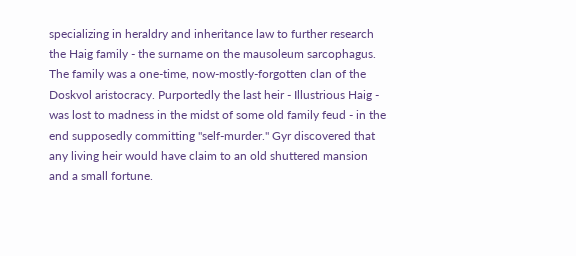specializing in heraldry and inheritance law to further research the Haig family - the surname on the mausoleum sarcophagus. The family was a one-time, now-mostly-forgotten clan of the Doskvol aristocracy. Purportedly the last heir - Illustrious Haig - was lost to madness in the midst of some old family feud - in the end supposedly committing "self-murder." Gyr discovered that any living heir would have claim to an old shuttered mansion and a small fortune.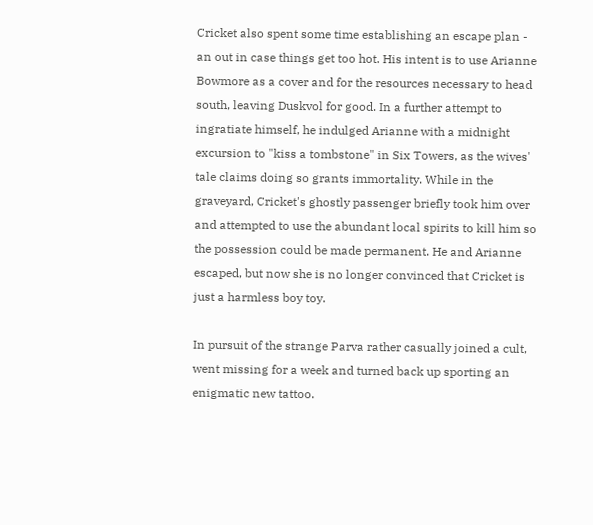Cricket also spent some time establishing an escape plan - an out in case things get too hot. His intent is to use Arianne Bowmore as a cover and for the resources necessary to head south, leaving Duskvol for good. In a further attempt to ingratiate himself, he indulged Arianne with a midnight excursion to "kiss a tombstone" in Six Towers, as the wives' tale claims doing so grants immortality. While in the graveyard, Cricket's ghostly passenger briefly took him over and attempted to use the abundant local spirits to kill him so the possession could be made permanent. He and Arianne escaped, but now she is no longer convinced that Cricket is just a harmless boy toy.

In pursuit of the strange Parva rather casually joined a cult, went missing for a week and turned back up sporting an enigmatic new tattoo.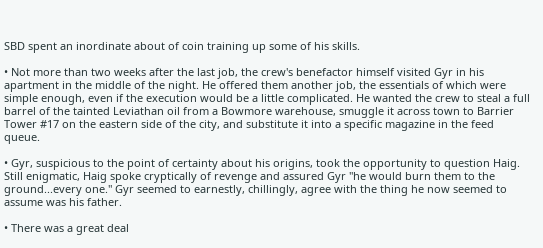SBD spent an inordinate about of coin training up some of his skills.

• Not more than two weeks after the last job, the crew's benefactor himself visited Gyr in his apartment in the middle of the night. He offered them another job, the essentials of which were simple enough, even if the execution would be a little complicated. He wanted the crew to steal a full barrel of the tainted Leviathan oil from a Bowmore warehouse, smuggle it across town to Barrier Tower #17 on the eastern side of the city, and substitute it into a specific magazine in the feed queue.

• Gyr, suspicious to the point of certainty about his origins, took the opportunity to question Haig. Still enigmatic, Haig spoke cryptically of revenge and assured Gyr "he would burn them to the ground...every one." Gyr seemed to earnestly, chillingly, agree with the thing he now seemed to assume was his father.

• There was a great deal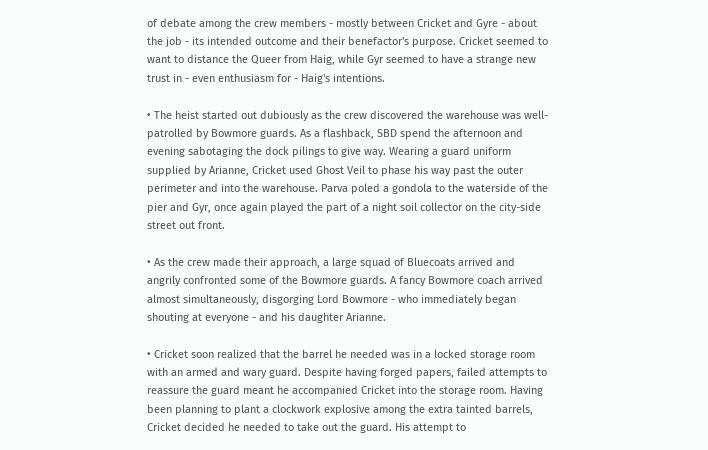of debate among the crew members - mostly between Cricket and Gyre - about the job - its intended outcome and their benefactor's purpose. Cricket seemed to want to distance the Queer from Haig, while Gyr seemed to have a strange new trust in - even enthusiasm for - Haig's intentions.

• The heist started out dubiously as the crew discovered the warehouse was well-patrolled by Bowmore guards. As a flashback, SBD spend the afternoon and evening sabotaging the dock pilings to give way. Wearing a guard uniform supplied by Arianne, Cricket used Ghost Veil to phase his way past the outer perimeter and into the warehouse. Parva poled a gondola to the waterside of the pier and Gyr, once again played the part of a night soil collector on the city-side street out front.

• As the crew made their approach, a large squad of Bluecoats arrived and angrily confronted some of the Bowmore guards. A fancy Bowmore coach arrived almost simultaneously, disgorging Lord Bowmore - who immediately began shouting at everyone - and his daughter Arianne.

• Cricket soon realized that the barrel he needed was in a locked storage room with an armed and wary guard. Despite having forged papers, failed attempts to reassure the guard meant he accompanied Cricket into the storage room. Having been planning to plant a clockwork explosive among the extra tainted barrels, Cricket decided he needed to take out the guard. His attempt to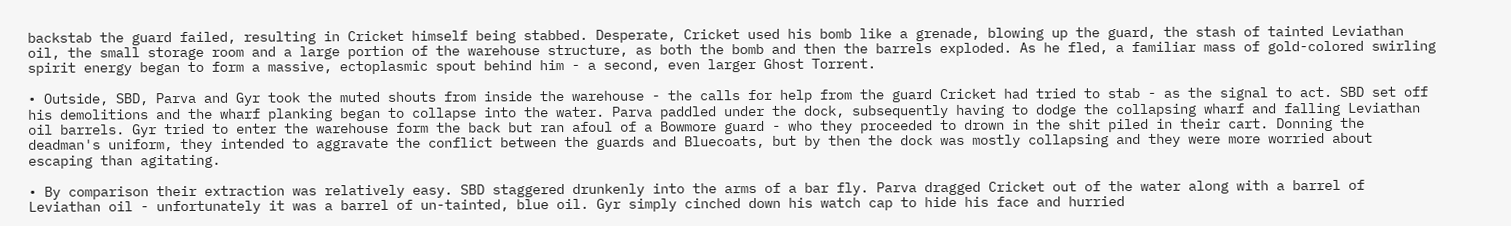backstab the guard failed, resulting in Cricket himself being stabbed. Desperate, Cricket used his bomb like a grenade, blowing up the guard, the stash of tainted Leviathan oil, the small storage room and a large portion of the warehouse structure, as both the bomb and then the barrels exploded. As he fled, a familiar mass of gold-colored swirling spirit energy began to form a massive, ectoplasmic spout behind him - a second, even larger Ghost Torrent.

• Outside, SBD, Parva and Gyr took the muted shouts from inside the warehouse - the calls for help from the guard Cricket had tried to stab - as the signal to act. SBD set off his demolitions and the wharf planking began to collapse into the water. Parva paddled under the dock, subsequently having to dodge the collapsing wharf and falling Leviathan oil barrels. Gyr tried to enter the warehouse form the back but ran afoul of a Bowmore guard - who they proceeded to drown in the shit piled in their cart. Donning the deadman's uniform, they intended to aggravate the conflict between the guards and Bluecoats, but by then the dock was mostly collapsing and they were more worried about escaping than agitating.

• By comparison their extraction was relatively easy. SBD staggered drunkenly into the arms of a bar fly. Parva dragged Cricket out of the water along with a barrel of Leviathan oil - unfortunately it was a barrel of un-tainted, blue oil. Gyr simply cinched down his watch cap to hide his face and hurried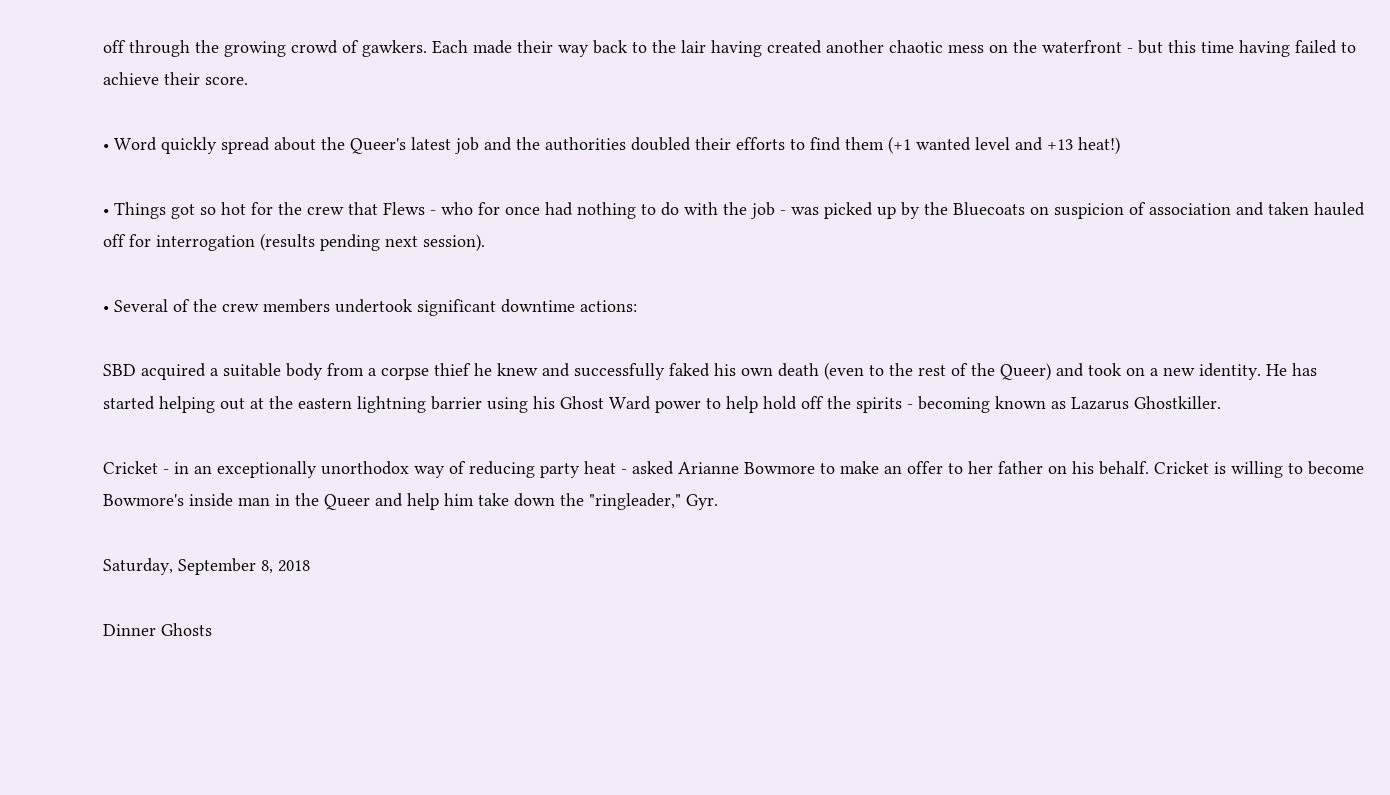off through the growing crowd of gawkers. Each made their way back to the lair having created another chaotic mess on the waterfront - but this time having failed to achieve their score.

• Word quickly spread about the Queer's latest job and the authorities doubled their efforts to find them (+1 wanted level and +13 heat!)

• Things got so hot for the crew that Flews - who for once had nothing to do with the job - was picked up by the Bluecoats on suspicion of association and taken hauled off for interrogation (results pending next session).

• Several of the crew members undertook significant downtime actions:

SBD acquired a suitable body from a corpse thief he knew and successfully faked his own death (even to the rest of the Queer) and took on a new identity. He has started helping out at the eastern lightning barrier using his Ghost Ward power to help hold off the spirits - becoming known as Lazarus Ghostkiller.

Cricket - in an exceptionally unorthodox way of reducing party heat - asked Arianne Bowmore to make an offer to her father on his behalf. Cricket is willing to become Bowmore's inside man in the Queer and help him take down the "ringleader," Gyr.

Saturday, September 8, 2018

Dinner Ghosts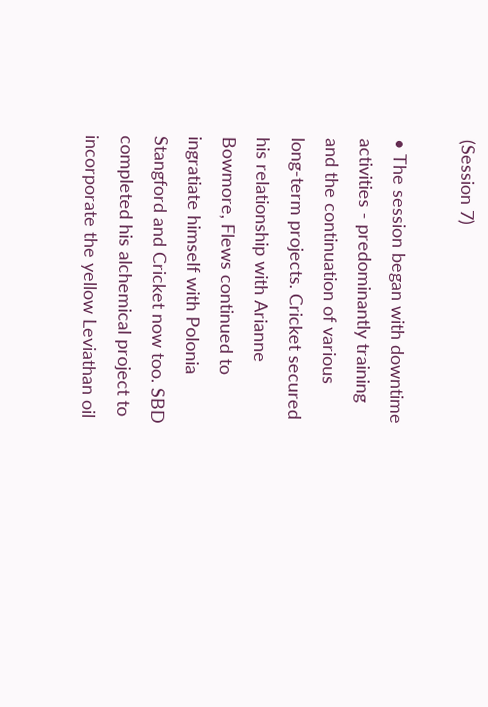(Session 7)

• The session began with downtime activities - predominantly training and the continuation of various long-term projects. Cricket secured his relationship with Arianne Bowmore, Flews continued to ingratiate himself with Polonia Stangford and Cricket now too. SBD completed his alchemical project to incorporate the yellow Leviathan oil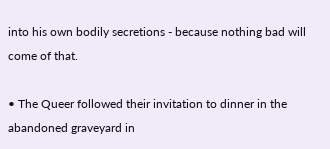into his own bodily secretions - because nothing bad will come of that.

• The Queer followed their invitation to dinner in the abandoned graveyard in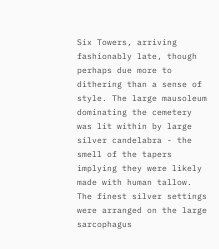Six Towers, arriving fashionably late, though perhaps due more to dithering than a sense of style. The large mausoleum dominating the cemetery was lit within by large silver candelabra - the smell of the tapers implying they were likely made with human tallow. The finest silver settings were arranged on the large sarcophagus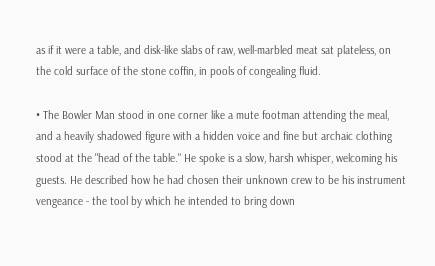as if it were a table, and disk-like slabs of raw, well-marbled meat sat plateless, on the cold surface of the stone coffin, in pools of congealing fluid.

• The Bowler Man stood in one corner like a mute footman attending the meal, and a heavily shadowed figure with a hidden voice and fine but archaic clothing stood at the "head of the table." He spoke is a slow, harsh whisper, welcoming his guests. He described how he had chosen their unknown crew to be his instrument vengeance - the tool by which he intended to bring down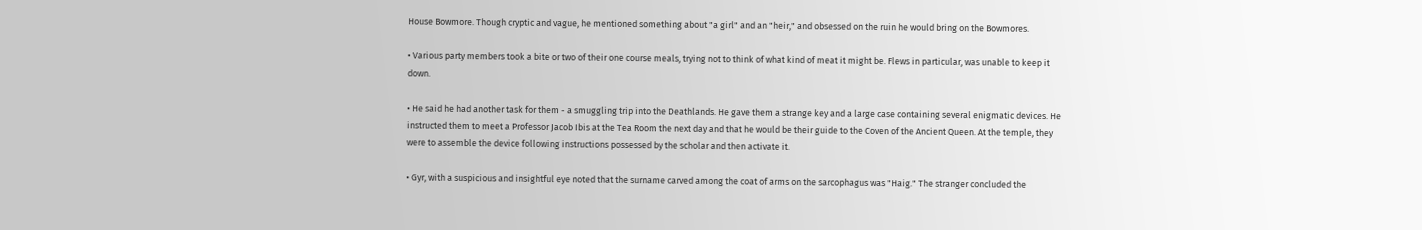House Bowmore. Though cryptic and vague, he mentioned something about "a girl" and an "heir," and obsessed on the ruin he would bring on the Bowmores.

• Various party members took a bite or two of their one course meals, trying not to think of what kind of meat it might be. Flews in particular, was unable to keep it down.

• He said he had another task for them - a smuggling trip into the Deathlands. He gave them a strange key and a large case containing several enigmatic devices. He instructed them to meet a Professor Jacob Ibis at the Tea Room the next day and that he would be their guide to the Coven of the Ancient Queen. At the temple, they were to assemble the device following instructions possessed by the scholar and then activate it.

• Gyr, with a suspicious and insightful eye noted that the surname carved among the coat of arms on the sarcophagus was "Haig." The stranger concluded the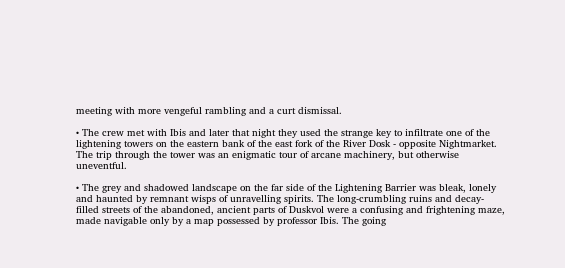meeting with more vengeful rambling and a curt dismissal.

• The crew met with Ibis and later that night they used the strange key to infiltrate one of the lightening towers on the eastern bank of the east fork of the River Dosk - opposite Nightmarket. The trip through the tower was an enigmatic tour of arcane machinery, but otherwise uneventful.

• The grey and shadowed landscape on the far side of the Lightening Barrier was bleak, lonely and haunted by remnant wisps of unravelling spirits. The long-crumbling ruins and decay-filled streets of the abandoned, ancient parts of Duskvol were a confusing and frightening maze, made navigable only by a map possessed by professor Ibis. The going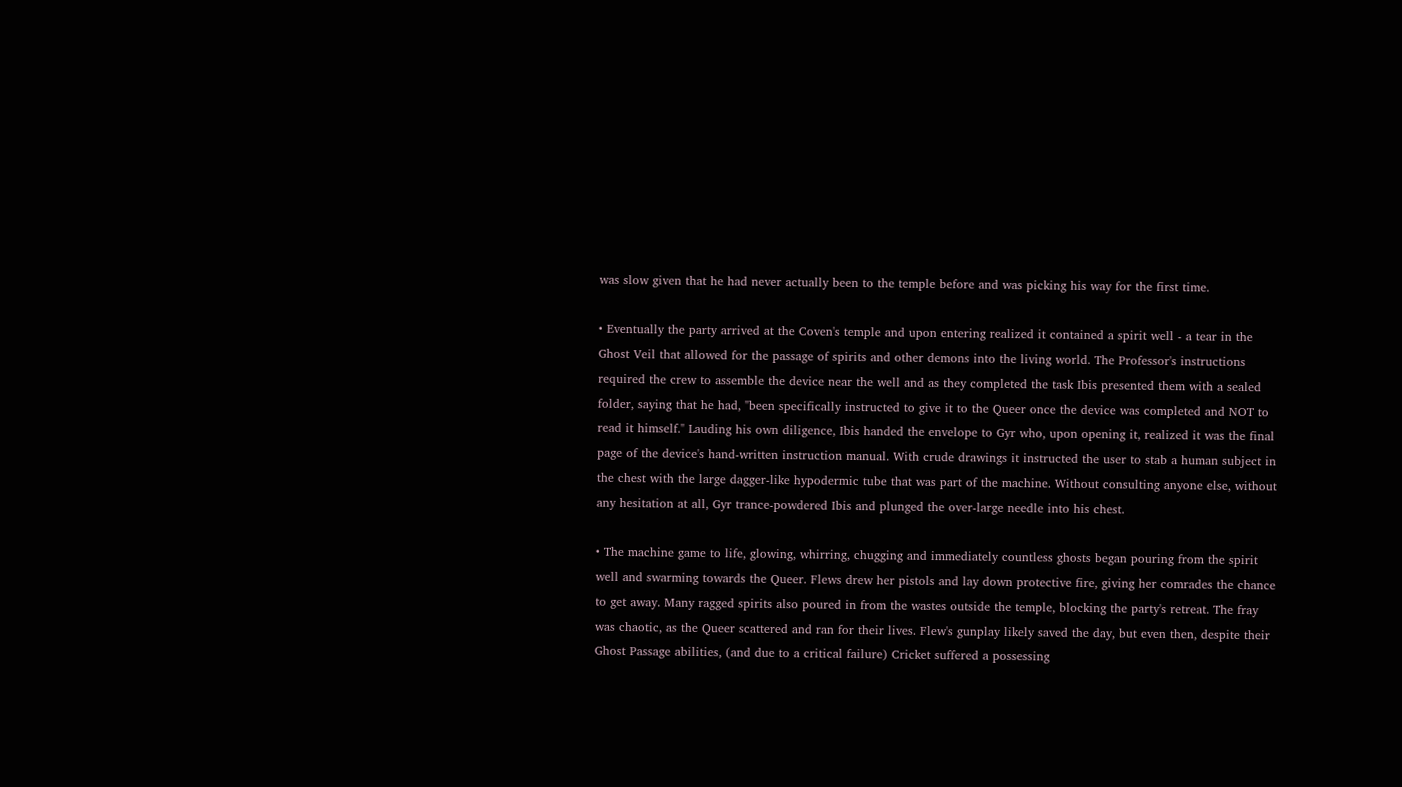was slow given that he had never actually been to the temple before and was picking his way for the first time.

• Eventually the party arrived at the Coven's temple and upon entering realized it contained a spirit well - a tear in the Ghost Veil that allowed for the passage of spirits and other demons into the living world. The Professor's instructions required the crew to assemble the device near the well and as they completed the task Ibis presented them with a sealed folder, saying that he had, "been specifically instructed to give it to the Queer once the device was completed and NOT to read it himself." Lauding his own diligence, Ibis handed the envelope to Gyr who, upon opening it, realized it was the final page of the device's hand-written instruction manual. With crude drawings it instructed the user to stab a human subject in the chest with the large dagger-like hypodermic tube that was part of the machine. Without consulting anyone else, without any hesitation at all, Gyr trance-powdered Ibis and plunged the over-large needle into his chest.

• The machine game to life, glowing, whirring, chugging and immediately countless ghosts began pouring from the spirit well and swarming towards the Queer. Flews drew her pistols and lay down protective fire, giving her comrades the chance to get away. Many ragged spirits also poured in from the wastes outside the temple, blocking the party's retreat. The fray was chaotic, as the Queer scattered and ran for their lives. Flew's gunplay likely saved the day, but even then, despite their Ghost Passage abilities, (and due to a critical failure) Cricket suffered a possessing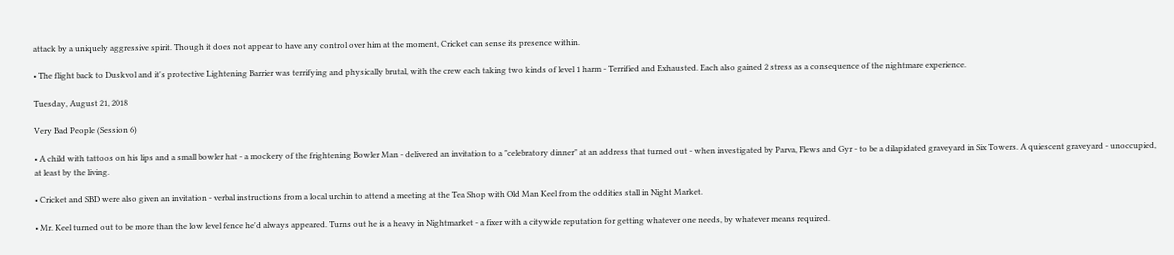attack by a uniquely aggressive spirit. Though it does not appear to have any control over him at the moment, Cricket can sense its presence within.

• The flight back to Duskvol and it's protective Lightening Barrier was terrifying and physically brutal, with the crew each taking two kinds of level 1 harm - Terrified and Exhausted. Each also gained 2 stress as a consequence of the nightmare experience.

Tuesday, August 21, 2018

Very Bad People (Session 6)

• A child with tattoos on his lips and a small bowler hat - a mockery of the frightening Bowler Man - delivered an invitation to a "celebratory dinner" at an address that turned out - when investigated by Parva, Flews and Gyr - to be a dilapidated graveyard in Six Towers. A quiescent graveyard - unoccupied, at least by the living.

• Cricket and SBD were also given an invitation - verbal instructions from a local urchin to attend a meeting at the Tea Shop with Old Man Keel from the oddities stall in Night Market.

• Mr. Keel turned out to be more than the low level fence he'd always appeared. Turns out he is a heavy in Nightmarket - a fixer with a citywide reputation for getting whatever one needs, by whatever means required.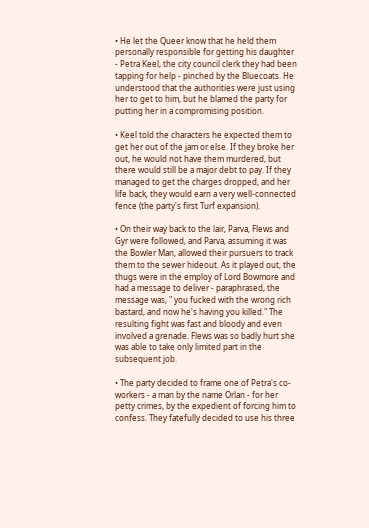• He let the Queer know that he held them personally responsible for getting his daughter - Petra Keel, the city council clerk they had been tapping for help - pinched by the Bluecoats. He understood that the authorities were just using her to get to him, but he blamed the party for putting her in a compromising position.

• Keel told the characters he expected them to get her out of the jam or else. If they broke her out, he would not have them murdered, but there would still be a major debt to pay. If they managed to get the charges dropped, and her life back, they would earn a very well-connected fence (the party's first Turf expansion).

• On their way back to the lair, Parva, Flews and Gyr were followed, and Parva, assuming it was the Bowler Man, allowed their pursuers to track them to the sewer hideout. As it played out, the thugs were in the employ of Lord Bowmore and had a message to deliver - paraphrased, the message was, " you fucked with the wrong rich bastard, and now he's having you killed." The resulting fight was fast and bloody and even involved a grenade. Flews was so badly hurt she was able to take only limited part in the subsequent job.

• The party decided to frame one of Petra's co-workers - a man by the name Orlan - for her petty crimes, by the expedient of forcing him to confess. They fatefully decided to use his three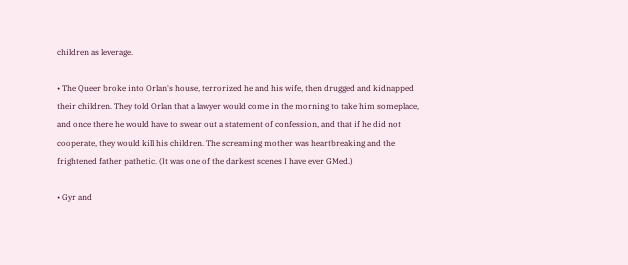children as leverage.

• The Queer broke into Orlan's house, terrorized he and his wife, then drugged and kidnapped their children. They told Orlan that a lawyer would come in the morning to take him someplace, and once there he would have to swear out a statement of confession, and that if he did not cooperate, they would kill his children. The screaming mother was heartbreaking and the frightened father pathetic. (It was one of the darkest scenes I have ever GMed.)

• Gyr and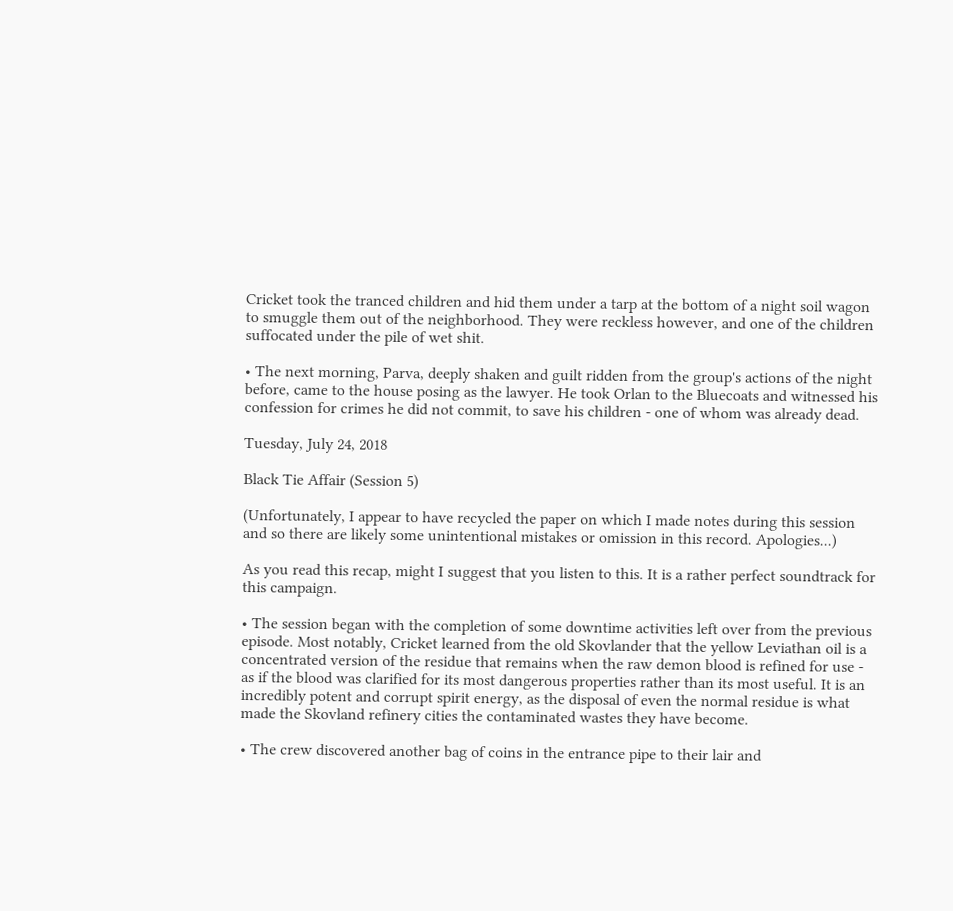Cricket took the tranced children and hid them under a tarp at the bottom of a night soil wagon to smuggle them out of the neighborhood. They were reckless however, and one of the children suffocated under the pile of wet shit.

• The next morning, Parva, deeply shaken and guilt ridden from the group's actions of the night before, came to the house posing as the lawyer. He took Orlan to the Bluecoats and witnessed his confession for crimes he did not commit, to save his children - one of whom was already dead.

Tuesday, July 24, 2018

Black Tie Affair (Session 5)

(Unfortunately, I appear to have recycled the paper on which I made notes during this session and so there are likely some unintentional mistakes or omission in this record. Apologies...)

As you read this recap, might I suggest that you listen to this. It is a rather perfect soundtrack for this campaign.

• The session began with the completion of some downtime activities left over from the previous episode. Most notably, Cricket learned from the old Skovlander that the yellow Leviathan oil is a concentrated version of the residue that remains when the raw demon blood is refined for use - as if the blood was clarified for its most dangerous properties rather than its most useful. It is an incredibly potent and corrupt spirit energy, as the disposal of even the normal residue is what made the Skovland refinery cities the contaminated wastes they have become.

• The crew discovered another bag of coins in the entrance pipe to their lair and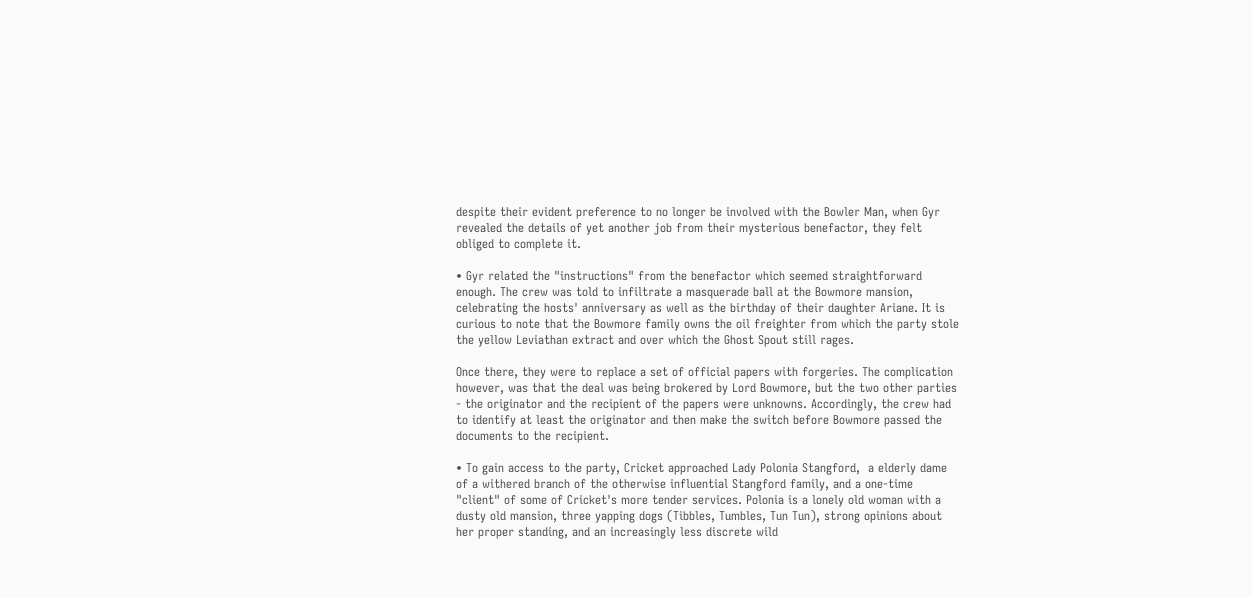despite their evident preference to no longer be involved with the Bowler Man, when Gyr revealed the details of yet another job from their mysterious benefactor, they felt obliged to complete it.

• Gyr related the "instructions" from the benefactor which seemed straightforward enough. The crew was told to infiltrate a masquerade ball at the Bowmore mansion, celebrating the hosts' anniversary as well as the birthday of their daughter Ariane. It is curious to note that the Bowmore family owns the oil freighter from which the party stole the yellow Leviathan extract and over which the Ghost Spout still rages.

Once there, they were to replace a set of official papers with forgeries. The complication however, was that the deal was being brokered by Lord Bowmore, but the two other parties - the originator and the recipient of the papers were unknowns. Accordingly, the crew had to identify at least the originator and then make the switch before Bowmore passed the documents to the recipient.

• To gain access to the party, Cricket approached Lady Polonia Stangford,  a elderly dame of a withered branch of the otherwise influential Stangford family, and a one-time "client" of some of Cricket's more tender services. Polonia is a lonely old woman with a dusty old mansion, three yapping dogs (Tibbles, Tumbles, Tun Tun), strong opinions about her proper standing, and an increasingly less discrete wild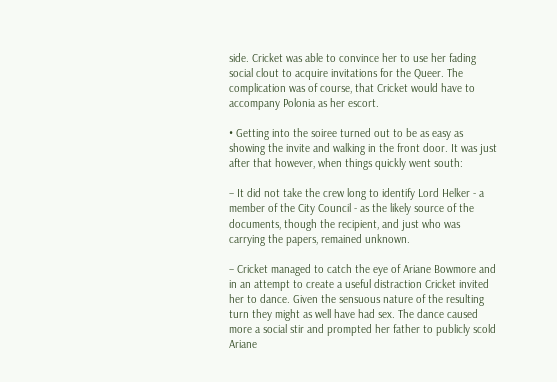side. Cricket was able to convince her to use her fading social clout to acquire invitations for the Queer. The complication was of course, that Cricket would have to accompany Polonia as her escort.

• Getting into the soiree turned out to be as easy as showing the invite and walking in the front door. It was just after that however, when things quickly went south:

– It did not take the crew long to identify Lord Helker - a member of the City Council - as the likely source of the documents, though the recipient, and just who was carrying the papers, remained unknown.

– Cricket managed to catch the eye of Ariane Bowmore and in an attempt to create a useful distraction Cricket invited her to dance. Given the sensuous nature of the resulting turn they might as well have had sex. The dance caused more a social stir and prompted her father to publicly scold Ariane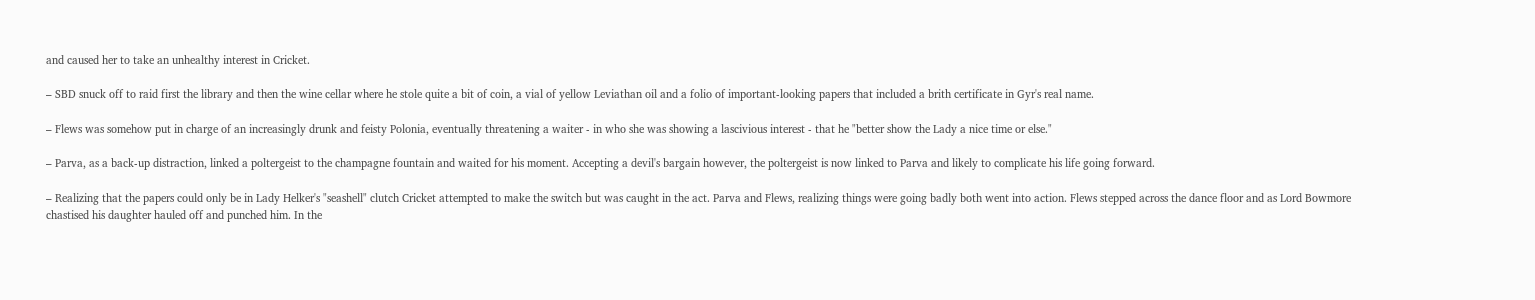and caused her to take an unhealthy interest in Cricket.

– SBD snuck off to raid first the library and then the wine cellar where he stole quite a bit of coin, a vial of yellow Leviathan oil and a folio of important-looking papers that included a brith certificate in Gyr's real name.

– Flews was somehow put in charge of an increasingly drunk and feisty Polonia, eventually threatening a waiter - in who she was showing a lascivious interest - that he "better show the Lady a nice time or else."

– Parva, as a back-up distraction, linked a poltergeist to the champagne fountain and waited for his moment. Accepting a devil's bargain however, the poltergeist is now linked to Parva and likely to complicate his life going forward.

– Realizing that the papers could only be in Lady Helker's "seashell" clutch Cricket attempted to make the switch but was caught in the act. Parva and Flews, realizing things were going badly both went into action. Flews stepped across the dance floor and as Lord Bowmore chastised his daughter hauled off and punched him. In the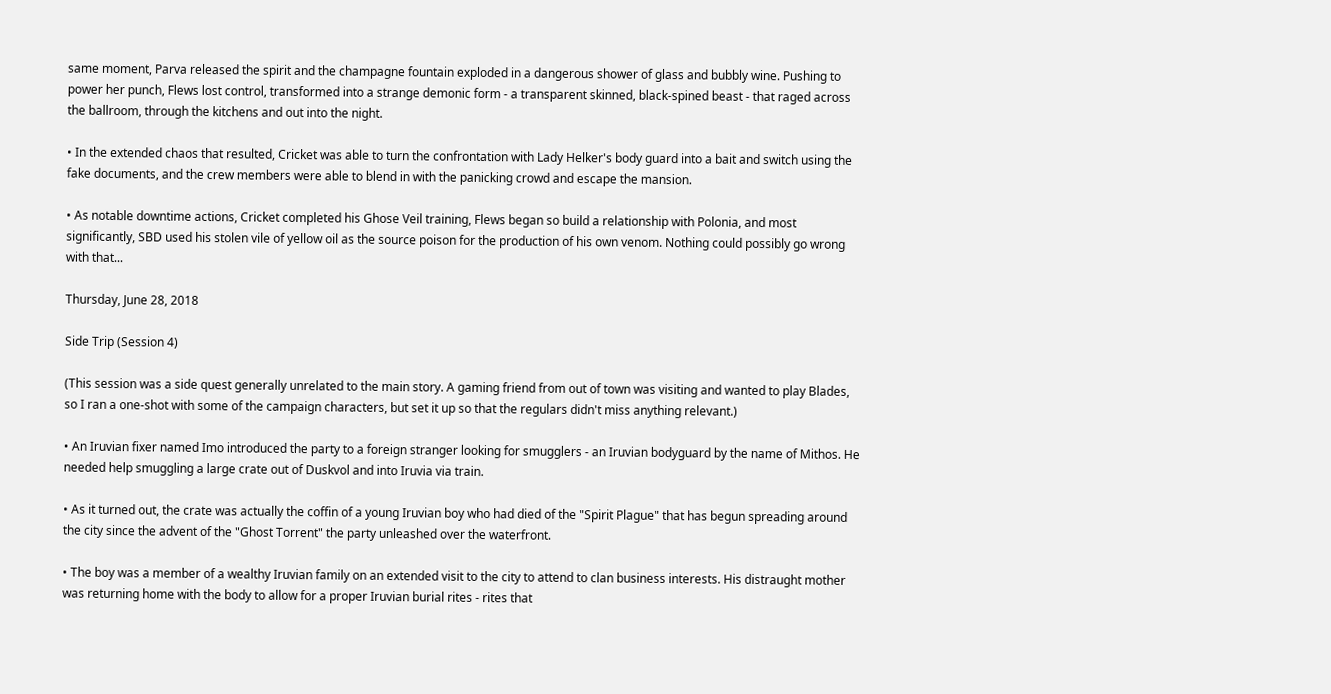same moment, Parva released the spirit and the champagne fountain exploded in a dangerous shower of glass and bubbly wine. Pushing to power her punch, Flews lost control, transformed into a strange demonic form - a transparent skinned, black-spined beast - that raged across the ballroom, through the kitchens and out into the night.

• In the extended chaos that resulted, Cricket was able to turn the confrontation with Lady Helker's body guard into a bait and switch using the fake documents, and the crew members were able to blend in with the panicking crowd and escape the mansion.

• As notable downtime actions, Cricket completed his Ghose Veil training, Flews began so build a relationship with Polonia, and most significantly, SBD used his stolen vile of yellow oil as the source poison for the production of his own venom. Nothing could possibly go wrong with that...

Thursday, June 28, 2018

Side Trip (Session 4)

(This session was a side quest generally unrelated to the main story. A gaming friend from out of town was visiting and wanted to play Blades, so I ran a one-shot with some of the campaign characters, but set it up so that the regulars didn't miss anything relevant.)

• An Iruvian fixer named Imo introduced the party to a foreign stranger looking for smugglers - an Iruvian bodyguard by the name of Mithos. He needed help smuggling a large crate out of Duskvol and into Iruvia via train.

• As it turned out, the crate was actually the coffin of a young Iruvian boy who had died of the "Spirit Plague" that has begun spreading around the city since the advent of the "Ghost Torrent" the party unleashed over the waterfront.

• The boy was a member of a wealthy Iruvian family on an extended visit to the city to attend to clan business interests. His distraught mother was returning home with the body to allow for a proper Iruvian burial rites - rites that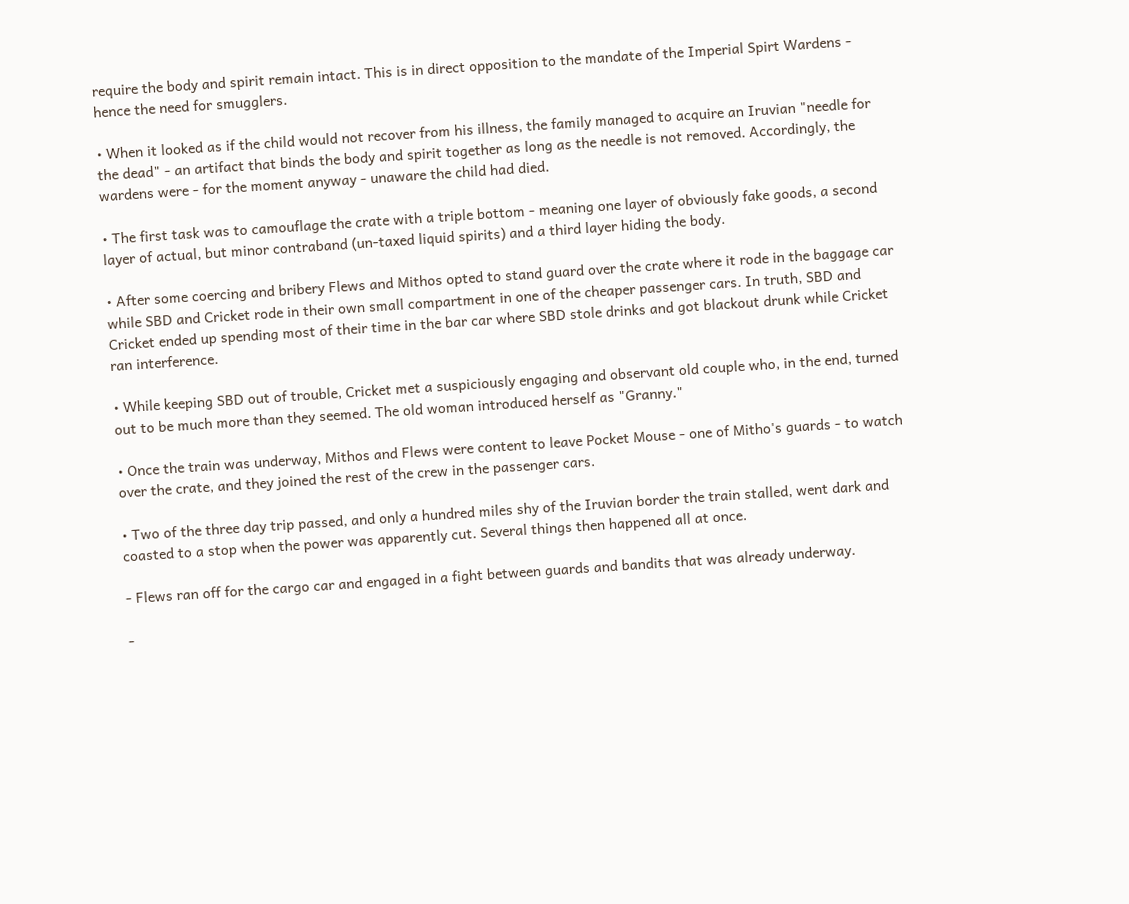require the body and spirit remain intact. This is in direct opposition to the mandate of the Imperial Spirt Wardens - hence the need for smugglers.

• When it looked as if the child would not recover from his illness, the family managed to acquire an Iruvian "needle for the dead" - an artifact that binds the body and spirit together as long as the needle is not removed. Accordingly, the wardens were - for the moment anyway - unaware the child had died.

• The first task was to camouflage the crate with a triple bottom - meaning one layer of obviously fake goods, a second layer of actual, but minor contraband (un-taxed liquid spirits) and a third layer hiding the body.

• After some coercing and bribery Flews and Mithos opted to stand guard over the crate where it rode in the baggage car while SBD and Cricket rode in their own small compartment in one of the cheaper passenger cars. In truth, SBD and Cricket ended up spending most of their time in the bar car where SBD stole drinks and got blackout drunk while Cricket ran interference.

• While keeping SBD out of trouble, Cricket met a suspiciously engaging and observant old couple who, in the end, turned out to be much more than they seemed. The old woman introduced herself as "Granny."

• Once the train was underway, Mithos and Flews were content to leave Pocket Mouse - one of Mitho's guards - to watch over the crate, and they joined the rest of the crew in the passenger cars.

• Two of the three day trip passed, and only a hundred miles shy of the Iruvian border the train stalled, went dark and coasted to a stop when the power was apparently cut. Several things then happened all at once.

- Flews ran off for the cargo car and engaged in a fight between guards and bandits that was already underway.

-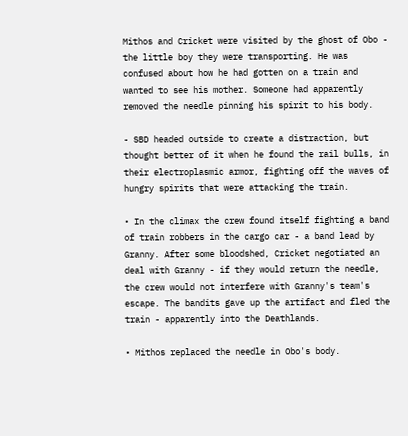Mithos and Cricket were visited by the ghost of Obo - the little boy they were transporting. He was confused about how he had gotten on a train and wanted to see his mother. Someone had apparently removed the needle pinning his spirit to his body.

- SBD headed outside to create a distraction, but thought better of it when he found the rail bulls, in their electroplasmic armor, fighting off the waves of hungry spirits that were attacking the train.

• In the climax the crew found itself fighting a band of train robbers in the cargo car - a band lead by Granny. After some bloodshed, Cricket negotiated an deal with Granny - if they would return the needle, the crew would not interfere with Granny's team's escape. The bandits gave up the artifact and fled the train - apparently into the Deathlands.

• Mithos replaced the needle in Obo's body.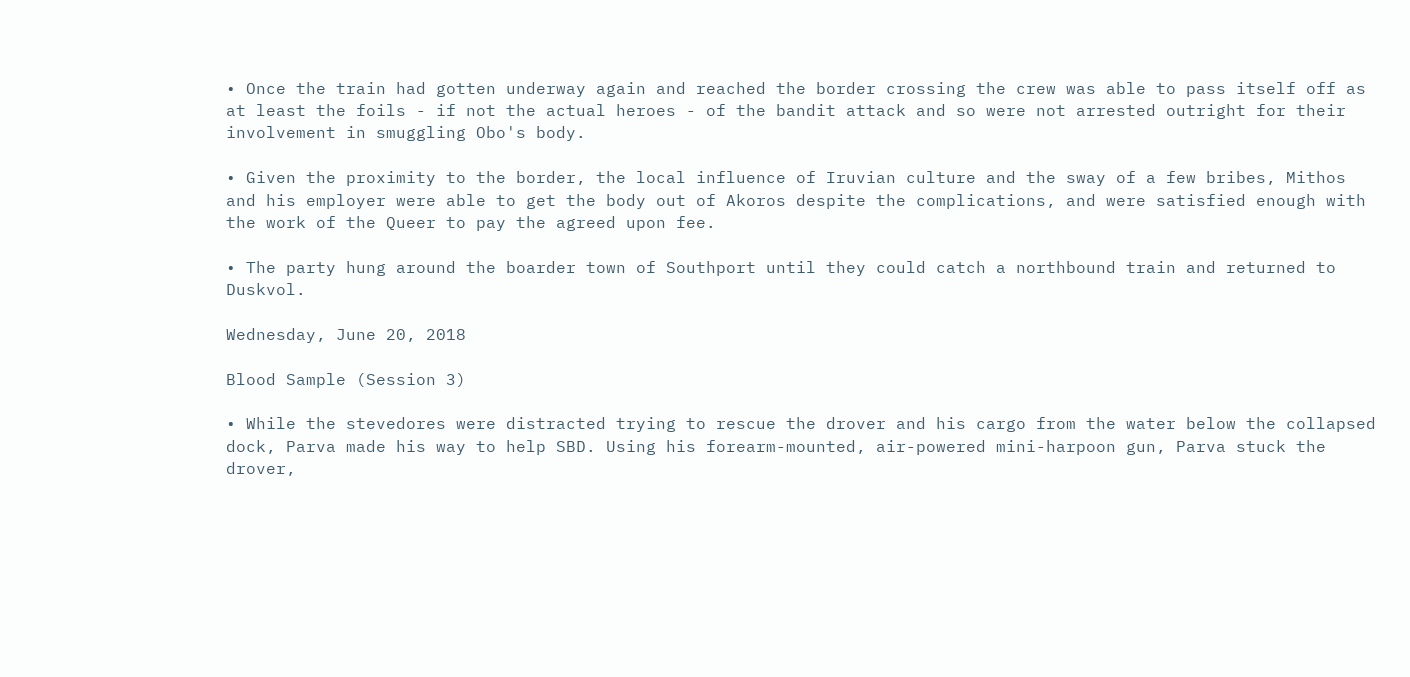• Once the train had gotten underway again and reached the border crossing the crew was able to pass itself off as at least the foils - if not the actual heroes - of the bandit attack and so were not arrested outright for their involvement in smuggling Obo's body.

• Given the proximity to the border, the local influence of Iruvian culture and the sway of a few bribes, Mithos and his employer were able to get the body out of Akoros despite the complications, and were satisfied enough with the work of the Queer to pay the agreed upon fee.

• The party hung around the boarder town of Southport until they could catch a northbound train and returned to Duskvol.

Wednesday, June 20, 2018

Blood Sample (Session 3)

• While the stevedores were distracted trying to rescue the drover and his cargo from the water below the collapsed dock, Parva made his way to help SBD. Using his forearm-mounted, air-powered mini-harpoon gun, Parva stuck the drover,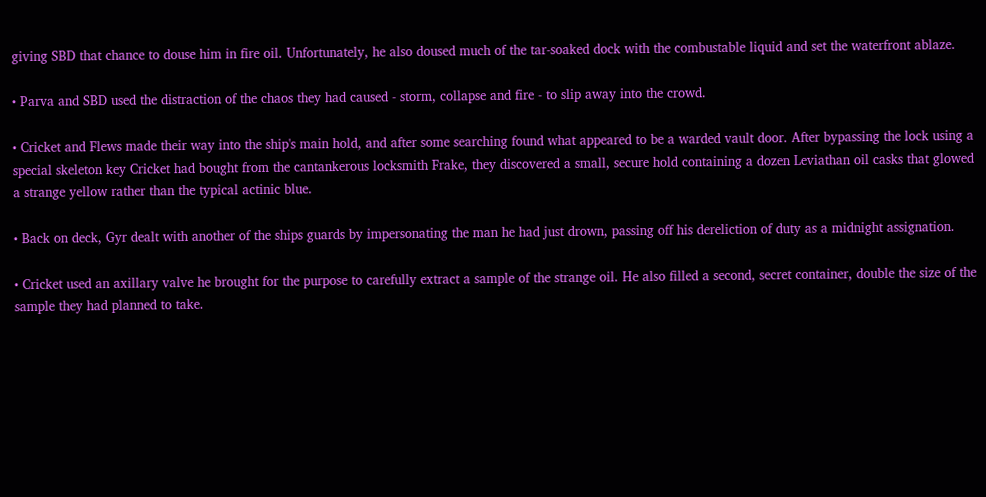giving SBD that chance to douse him in fire oil. Unfortunately, he also doused much of the tar-soaked dock with the combustable liquid and set the waterfront ablaze.

• Parva and SBD used the distraction of the chaos they had caused - storm, collapse and fire - to slip away into the crowd.

• Cricket and Flews made their way into the ship's main hold, and after some searching found what appeared to be a warded vault door. After bypassing the lock using a special skeleton key Cricket had bought from the cantankerous locksmith Frake, they discovered a small, secure hold containing a dozen Leviathan oil casks that glowed a strange yellow rather than the typical actinic blue.

• Back on deck, Gyr dealt with another of the ships guards by impersonating the man he had just drown, passing off his dereliction of duty as a midnight assignation.

• Cricket used an axillary valve he brought for the purpose to carefully extract a sample of the strange oil. He also filled a second, secret container, double the size of the sample they had planned to take.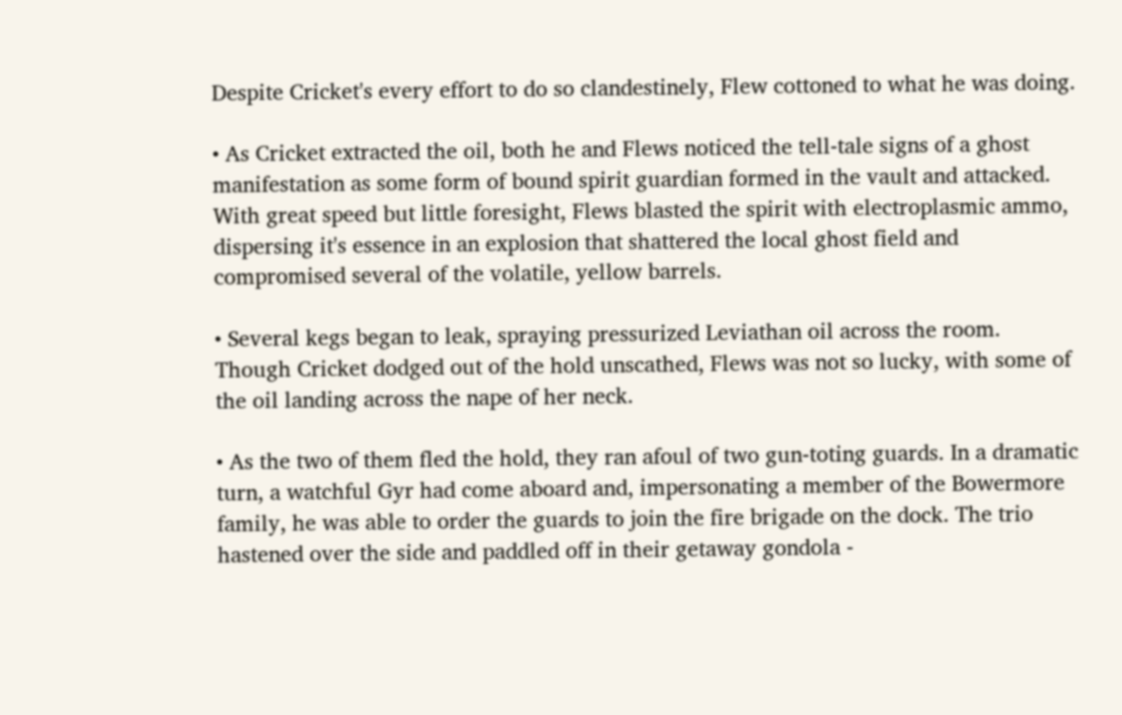Despite Cricket's every effort to do so clandestinely, Flew cottoned to what he was doing.

• As Cricket extracted the oil, both he and Flews noticed the tell-tale signs of a ghost manifestation as some form of bound spirit guardian formed in the vault and attacked. With great speed but little foresight, Flews blasted the spirit with electroplasmic ammo, dispersing it's essence in an explosion that shattered the local ghost field and compromised several of the volatile, yellow barrels.

• Several kegs began to leak, spraying pressurized Leviathan oil across the room. Though Cricket dodged out of the hold unscathed, Flews was not so lucky, with some of the oil landing across the nape of her neck.

• As the two of them fled the hold, they ran afoul of two gun-toting guards. In a dramatic turn, a watchful Gyr had come aboard and, impersonating a member of the Bowermore family, he was able to order the guards to join the fire brigade on the dock. The trio hastened over the side and paddled off in their getaway gondola -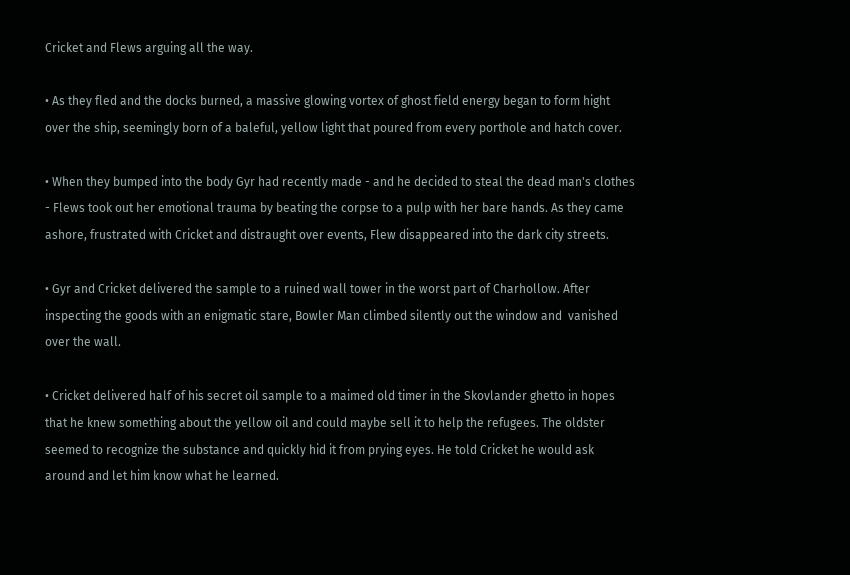Cricket and Flews arguing all the way.

• As they fled and the docks burned, a massive glowing vortex of ghost field energy began to form hight over the ship, seemingly born of a baleful, yellow light that poured from every porthole and hatch cover.

• When they bumped into the body Gyr had recently made - and he decided to steal the dead man's clothes - Flews took out her emotional trauma by beating the corpse to a pulp with her bare hands. As they came ashore, frustrated with Cricket and distraught over events, Flew disappeared into the dark city streets.

• Gyr and Cricket delivered the sample to a ruined wall tower in the worst part of Charhollow. After inspecting the goods with an enigmatic stare, Bowler Man climbed silently out the window and  vanished over the wall.

• Cricket delivered half of his secret oil sample to a maimed old timer in the Skovlander ghetto in hopes that he knew something about the yellow oil and could maybe sell it to help the refugees. The oldster seemed to recognize the substance and quickly hid it from prying eyes. He told Cricket he would ask around and let him know what he learned.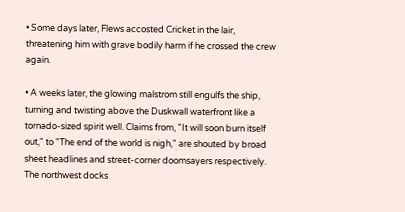• Some days later, Flews accosted Cricket in the lair, threatening him with grave bodily harm if he crossed the crew again.

• A weeks later, the glowing malstrom still engulfs the ship, turning and twisting above the Duskwall waterfront like a tornado-sized spirit well. Claims from, "It will soon burn itself out," to "The end of the world is nigh," are shouted by broad sheet headlines and street-corner doomsayers respectively. The northwest docks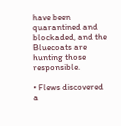have been quarantined and blockaded, and the Bluecoats are hunting those responsible.

• Flews discovered a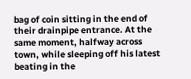bag of coin sitting in the end of their drainpipe entrance. At the same moment, halfway across town, while sleeping off his latest beating in the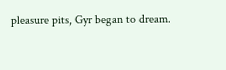pleasure pits, Gyr began to dream.